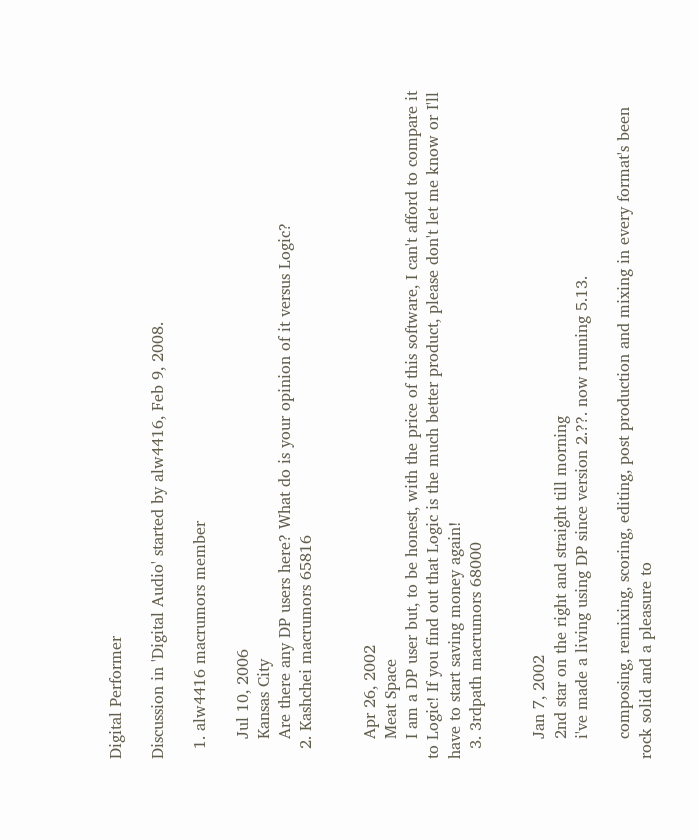Digital Performer

Discussion in 'Digital Audio' started by alw4416, Feb 9, 2008.

  1. alw4416 macrumors member

    Jul 10, 2006
    Kansas City
    Are there any DP users here? What do is your opinion of it versus Logic?
  2. Kashchei macrumors 65816


    Apr 26, 2002
    Meat Space
    I am a DP user but, to be honest, with the price of this software, I can't afford to compare it to Logic! If you find out that Logic is the much better product, please don't let me know or I'll have to start saving money again!
  3. 3rdpath macrumors 68000


    Jan 7, 2002
    2nd star on the right and straight till morning
    i've made a living using DP since version 2.??. now running 5.13.

    composing, remixing, scoring, editing, post production and mixing in every format's been rock solid and a pleasure to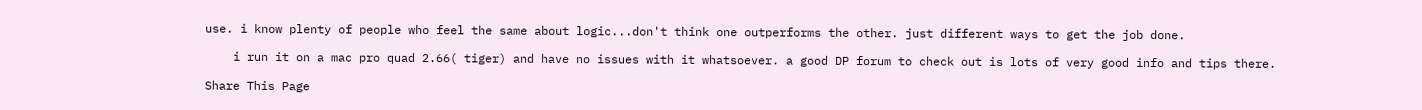use. i know plenty of people who feel the same about logic...don't think one outperforms the other. just different ways to get the job done.

    i run it on a mac pro quad 2.66( tiger) and have no issues with it whatsoever. a good DP forum to check out is lots of very good info and tips there.

Share This Page